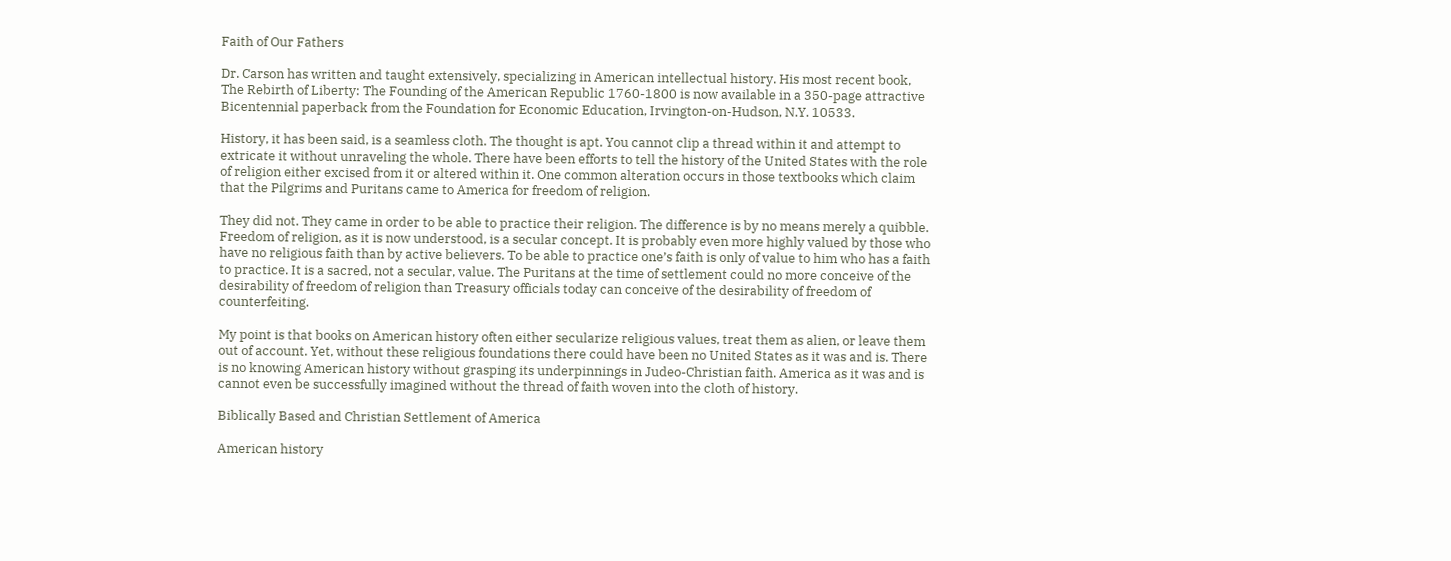Faith of Our Fathers

Dr. Carson has written and taught extensively, specializing in American intellectual history. His most recent book, The Rebirth of Liberty: The Founding of the American Republic 1760-1800 is now available in a 350-page attractive Bicentennial paperback from the Foundation for Economic Education, Irvington-on-Hudson, N.Y. 10533.

History, it has been said, is a seamless cloth. The thought is apt. You cannot clip a thread within it and attempt to extricate it without unraveling the whole. There have been efforts to tell the history of the United States with the role of religion either excised from it or altered within it. One common alteration occurs in those textbooks which claim that the Pilgrims and Puritans came to America for freedom of religion.

They did not. They came in order to be able to practice their religion. The difference is by no means merely a quibble. Freedom of religion, as it is now understood, is a secular concept. It is probably even more highly valued by those who have no religious faith than by active believers. To be able to practice one’s faith is only of value to him who has a faith to practice. It is a sacred, not a secular, value. The Puritans at the time of settlement could no more conceive of the desirability of freedom of religion than Treasury officials today can conceive of the desirability of freedom of counterfeiting.

My point is that books on American history often either secularize religious values, treat them as alien, or leave them out of account. Yet, without these religious foundations there could have been no United States as it was and is. There is no knowing American history without grasping its underpinnings in Judeo-Christian faith. America as it was and is cannot even be successfully imagined without the thread of faith woven into the cloth of history.

Biblically Based and Christian Settlement of America

American history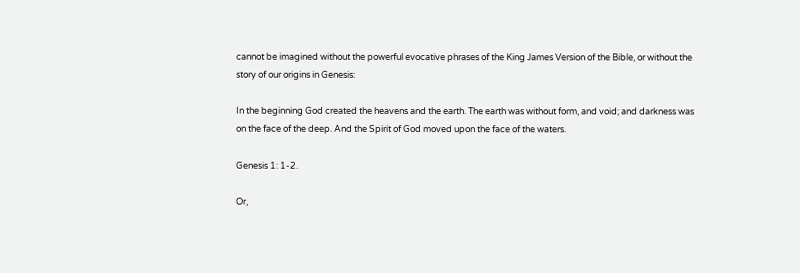cannot be imagined without the powerful evocative phrases of the King James Version of the Bible, or without the story of our origins in Genesis:

In the beginning God created the heavens and the earth. The earth was without form, and void; and darkness was on the face of the deep. And the Spirit of God moved upon the face of the waters.

Genesis 1: 1-2.

Or,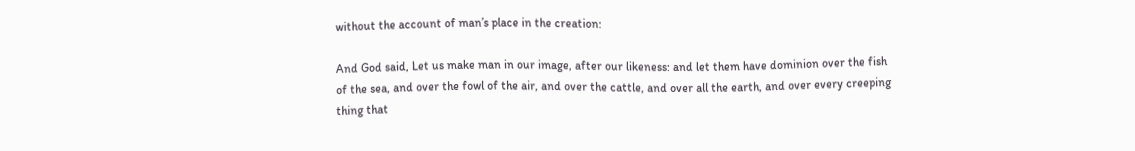without the account of man’s place in the creation:

And God said, Let us make man in our image, after our likeness: and let them have dominion over the fish of the sea, and over the fowl of the air, and over the cattle, and over all the earth, and over every creeping thing that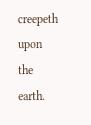creepeth upon the earth.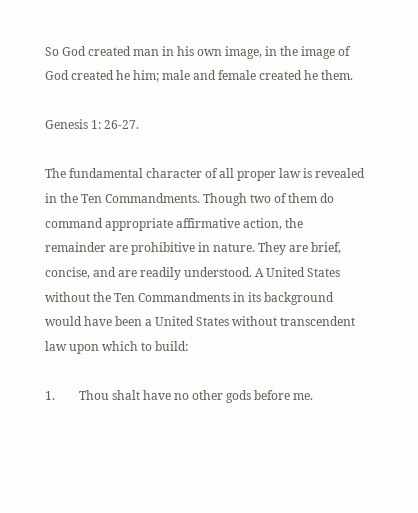So God created man in his own image, in the image of God created he him; male and female created he them.

Genesis 1: 26-27.

The fundamental character of all proper law is revealed in the Ten Commandments. Though two of them do command appropriate affirmative action, the remainder are prohibitive in nature. They are brief, concise, and are readily understood. A United States without the Ten Commandments in its background would have been a United States without transcendent law upon which to build:

1.        Thou shalt have no other gods before me.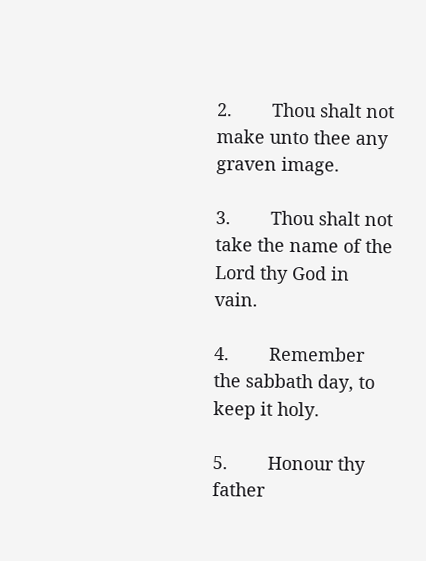2.        Thou shalt not make unto thee any graven image.

3.        Thou shalt not take the name of the Lord thy God in vain.

4.        Remember the sabbath day, to keep it holy.

5.        Honour thy father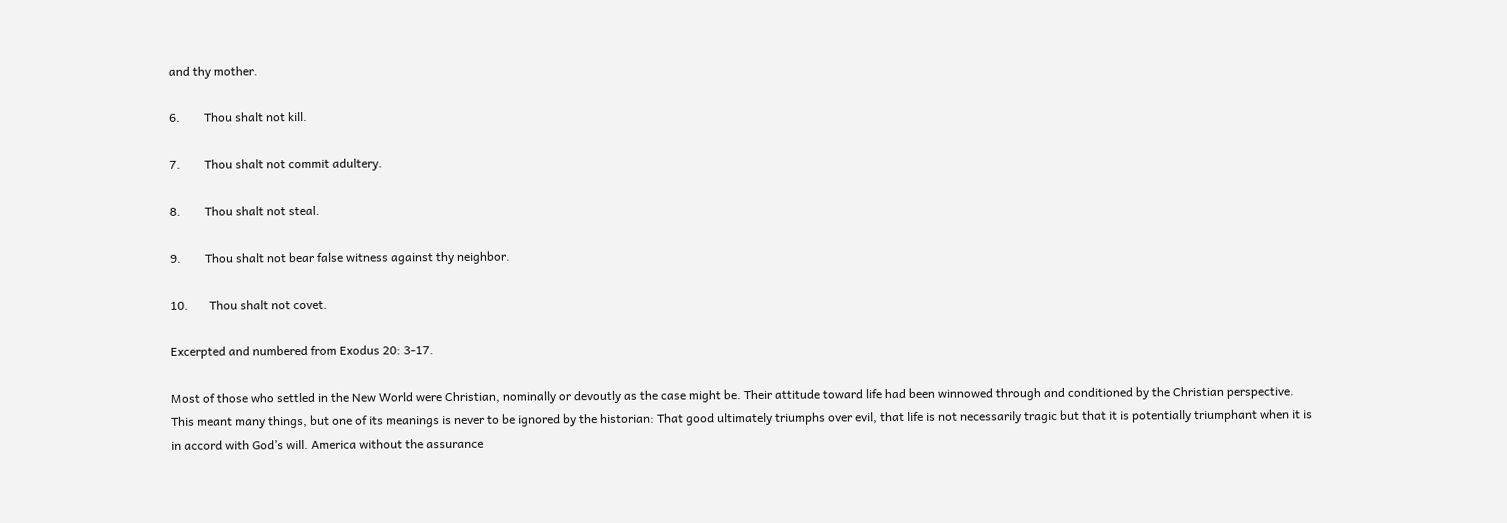and thy mother.

6.        Thou shalt not kill.

7.        Thou shalt not commit adultery.

8.        Thou shalt not steal.

9.        Thou shalt not bear false witness against thy neighbor.

10.       Thou shalt not covet.

Excerpted and numbered from Exodus 20: 3-17.

Most of those who settled in the New World were Christian, nominally or devoutly as the case might be. Their attitude toward life had been winnowed through and conditioned by the Christian perspective. This meant many things, but one of its meanings is never to be ignored by the historian: That good ultimately triumphs over evil, that life is not necessarily tragic but that it is potentially triumphant when it is in accord with God’s will. America without the assurance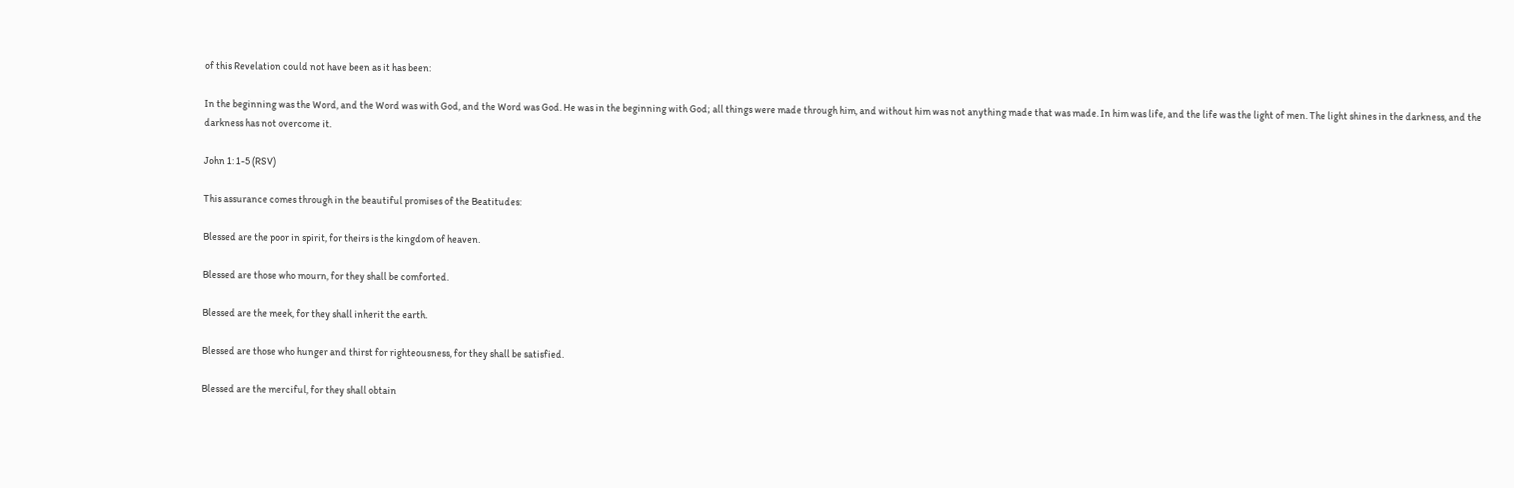of this Revelation could not have been as it has been:

In the beginning was the Word, and the Word was with God, and the Word was God. He was in the beginning with God; all things were made through him, and without him was not anything made that was made. In him was life, and the life was the light of men. The light shines in the darkness, and the darkness has not overcome it.

John 1: 1-5 (RSV)

This assurance comes through in the beautiful promises of the Beatitudes:

Blessed are the poor in spirit, for theirs is the kingdom of heaven.

Blessed are those who mourn, for they shall be comforted.

Blessed are the meek, for they shall inherit the earth.

Blessed are those who hunger and thirst for righteousness, for they shall be satisfied.

Blessed are the merciful, for they shall obtain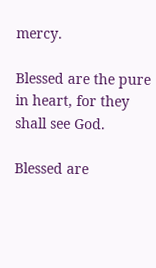mercy.

Blessed are the pure in heart, for they shall see God.

Blessed are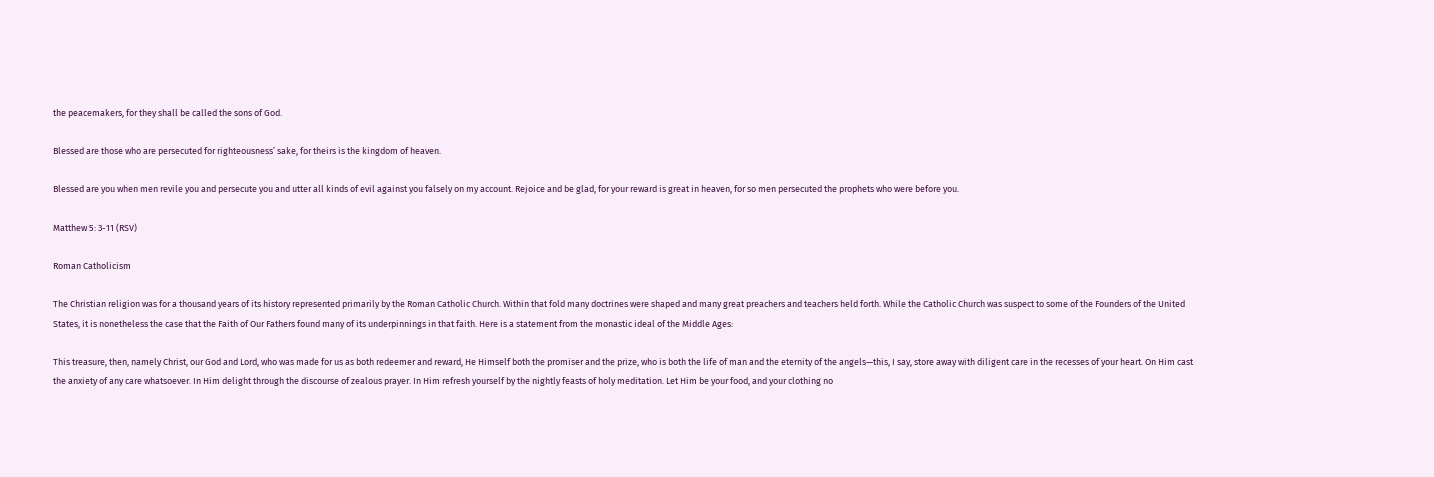the peacemakers, for they shall be called the sons of God.

Blessed are those who are persecuted for righteousness’ sake, for theirs is the kingdom of heaven.

Blessed are you when men revile you and persecute you and utter all kinds of evil against you falsely on my account. Rejoice and be glad, for your reward is great in heaven, for so men persecuted the prophets who were before you.

Matthew 5: 3-11 (RSV)

Roman Catholicism

The Christian religion was for a thousand years of its history represented primarily by the Roman Catholic Church. Within that fold many doctrines were shaped and many great preachers and teachers held forth. While the Catholic Church was suspect to some of the Founders of the United States, it is nonetheless the case that the Faith of Our Fathers found many of its underpinnings in that faith. Here is a statement from the monastic ideal of the Middle Ages:

This treasure, then, namely Christ, our God and Lord, who was made for us as both redeemer and reward, He Himself both the promiser and the prize, who is both the life of man and the eternity of the angels—this, I say, store away with diligent care in the recesses of your heart. On Him cast the anxiety of any care whatsoever. In Him delight through the discourse of zealous prayer. In Him refresh yourself by the nightly feasts of holy meditation. Let Him be your food, and your clothing no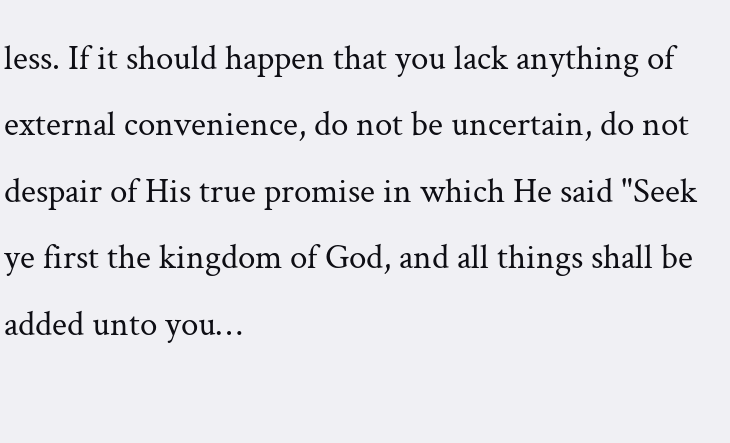less. If it should happen that you lack anything of external convenience, do not be uncertain, do not despair of His true promise in which He said "Seek ye first the kingdom of God, and all things shall be added unto you…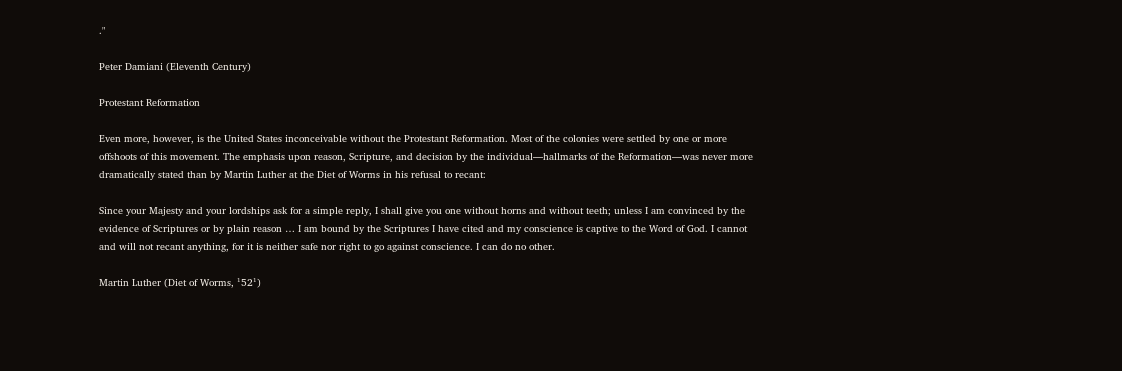."

Peter Damiani (Eleventh Century)

Protestant Reformation

Even more, however, is the United States inconceivable without the Protestant Reformation. Most of the colonies were settled by one or more offshoots of this movement. The emphasis upon reason, Scripture, and decision by the individual—hallmarks of the Reformation—was never more dramatically stated than by Martin Luther at the Diet of Worms in his refusal to recant:

Since your Majesty and your lordships ask for a simple reply, I shall give you one without horns and without teeth; unless I am convinced by the evidence of Scriptures or by plain reason … I am bound by the Scriptures I have cited and my conscience is captive to the Word of God. I cannot and will not recant anything, for it is neither safe nor right to go against conscience. I can do no other.

Martin Luther (Diet of Worms, ¹52¹)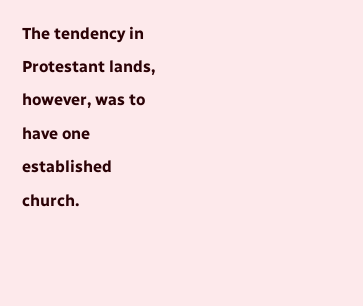The tendency in Protestant lands, however, was to have one established church.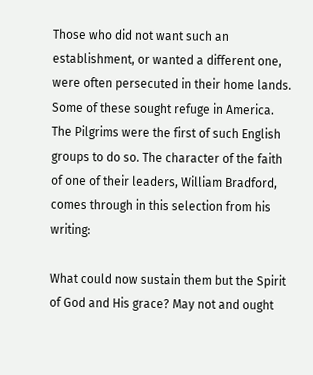Those who did not want such an establishment, or wanted a different one, were often persecuted in their home lands. Some of these sought refuge in America. The Pilgrims were the first of such English groups to do so. The character of the faith of one of their leaders, William Bradford, comes through in this selection from his writing:

What could now sustain them but the Spirit of God and His grace? May not and ought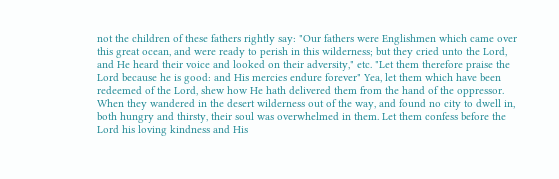not the children of these fathers rightly say: "Our fathers were Englishmen which came over this great ocean, and were ready to perish in this wilderness; but they cried unto the Lord, and He heard their voice and looked on their adversity," etc. "Let them therefore praise the Lord because he is good: and His mercies endure forever" Yea, let them which have been redeemed of the Lord, shew how He hath delivered them from the hand of the oppressor. When they wandered in the desert wilderness out of the way, and found no city to dwell in, both hungry and thirsty, their soul was overwhelmed in them. Let them confess before the Lord his loving kindness and His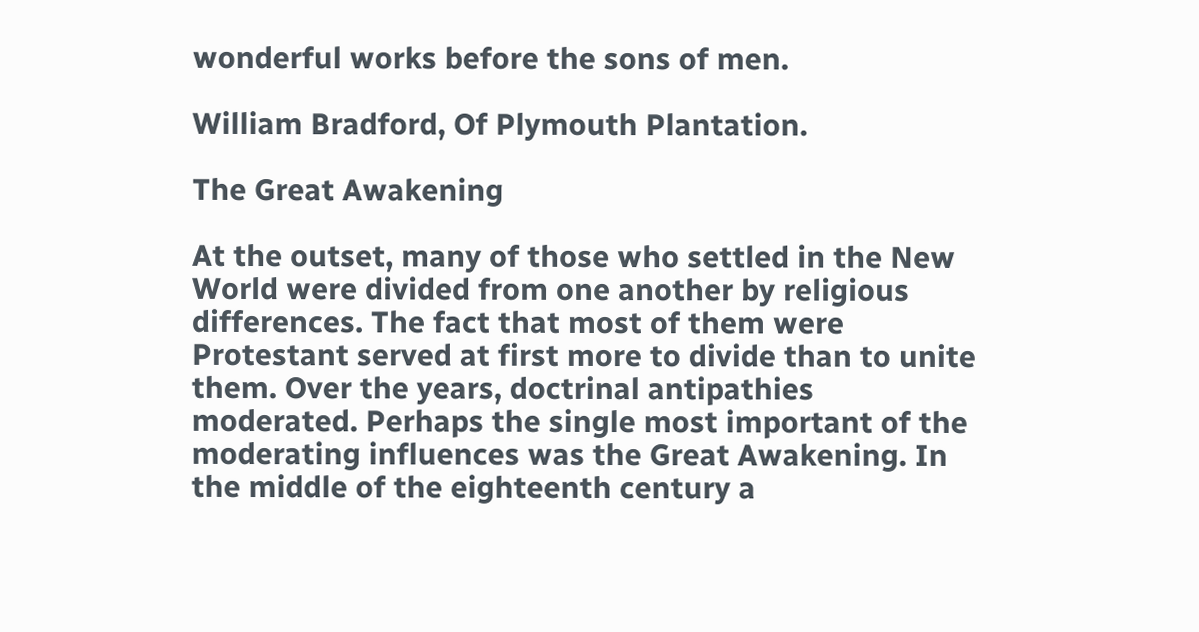wonderful works before the sons of men.

William Bradford, Of Plymouth Plantation.

The Great Awakening

At the outset, many of those who settled in the New World were divided from one another by religious differences. The fact that most of them were Protestant served at first more to divide than to unite them. Over the years, doctrinal antipathies moderated. Perhaps the single most important of the moderating influences was the Great Awakening. In the middle of the eighteenth century a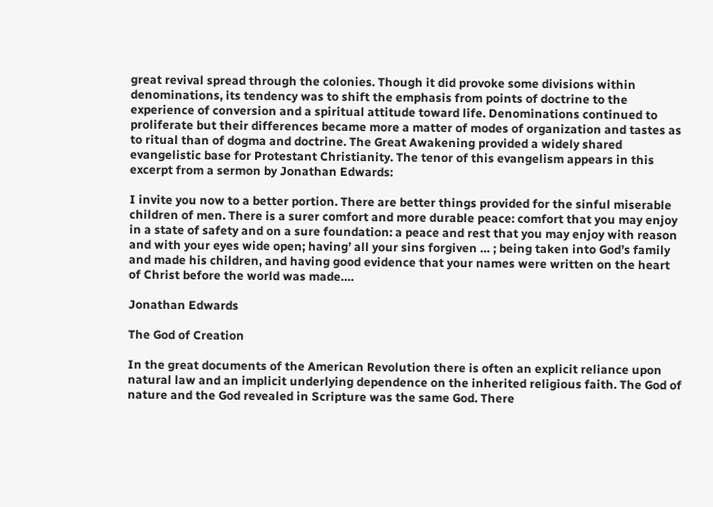great revival spread through the colonies. Though it did provoke some divisions within denominations, its tendency was to shift the emphasis from points of doctrine to the experience of conversion and a spiritual attitude toward life. Denominations continued to proliferate but their differences became more a matter of modes of organization and tastes as to ritual than of dogma and doctrine. The Great Awakening provided a widely shared evangelistic base for Protestant Christianity. The tenor of this evangelism appears in this excerpt from a sermon by Jonathan Edwards:

I invite you now to a better portion. There are better things provided for the sinful miserable children of men. There is a surer comfort and more durable peace: comfort that you may enjoy in a state of safety and on a sure foundation: a peace and rest that you may enjoy with reason and with your eyes wide open; having’ all your sins forgiven … ; being taken into God’s family and made his children, and having good evidence that your names were written on the heart of Christ before the world was made….

Jonathan Edwards

The God of Creation

In the great documents of the American Revolution there is often an explicit reliance upon natural law and an implicit underlying dependence on the inherited religious faith. The God of nature and the God revealed in Scripture was the same God. There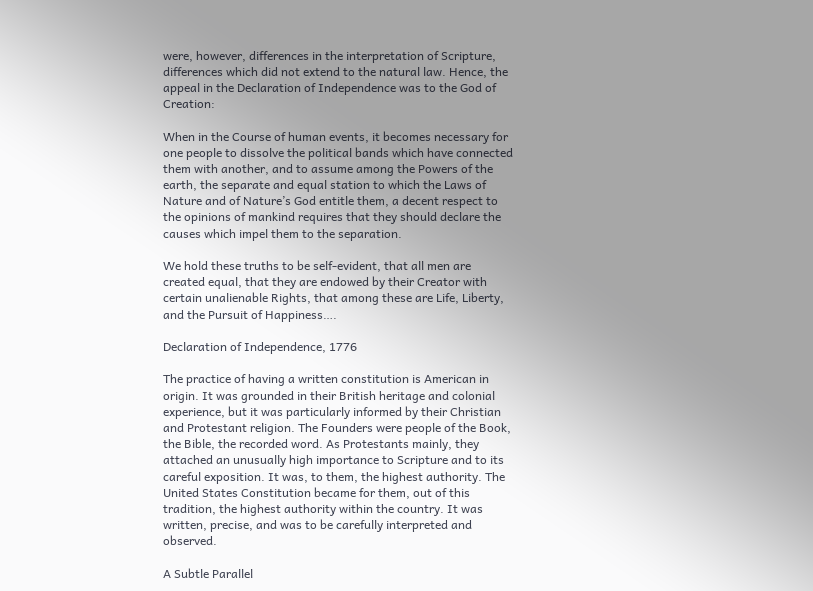were, however, differences in the interpretation of Scripture, differences which did not extend to the natural law. Hence, the appeal in the Declaration of Independence was to the God of Creation:

When in the Course of human events, it becomes necessary for one people to dissolve the political bands which have connected them with another, and to assume among the Powers of the earth, the separate and equal station to which the Laws of Nature and of Nature’s God entitle them, a decent respect to the opinions of mankind requires that they should declare the causes which impel them to the separation.

We hold these truths to be self-evident, that all men are created equal, that they are endowed by their Creator with certain unalienable Rights, that among these are Life, Liberty, and the Pursuit of Happiness….

Declaration of Independence, 1776

The practice of having a written constitution is American in origin. It was grounded in their British heritage and colonial experience, but it was particularly informed by their Christian and Protestant religion. The Founders were people of the Book, the Bible, the recorded word. As Protestants mainly, they attached an unusually high importance to Scripture and to its careful exposition. It was, to them, the highest authority. The United States Constitution became for them, out of this tradition, the highest authority within the country. It was written, precise, and was to be carefully interpreted and observed.

A Subtle Parallel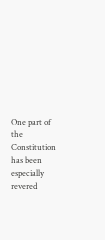One part of the Constitution has been especially revered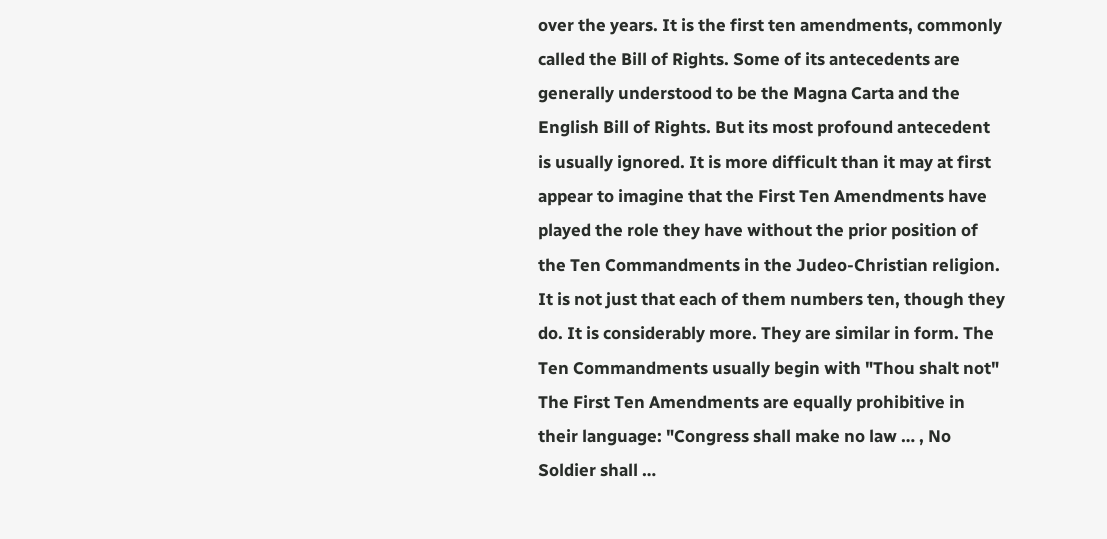over the years. It is the first ten amendments, commonly called the Bill of Rights. Some of its antecedents are generally understood to be the Magna Carta and the English Bill of Rights. But its most profound antecedent is usually ignored. It is more difficult than it may at first appear to imagine that the First Ten Amendments have played the role they have without the prior position of the Ten Commandments in the Judeo-Christian religion. It is not just that each of them numbers ten, though they do. It is considerably more. They are similar in form. The Ten Commandments usually begin with "Thou shalt not" The First Ten Amendments are equally prohibitive in their language: "Congress shall make no law … , No Soldier shall …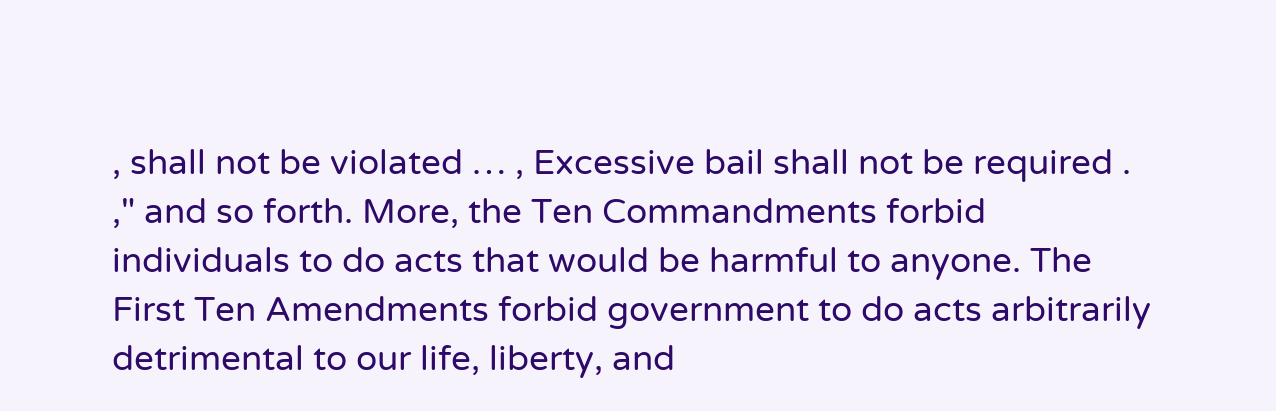, shall not be violated … , Excessive bail shall not be required . ," and so forth. More, the Ten Commandments forbid individuals to do acts that would be harmful to anyone. The First Ten Amendments forbid government to do acts arbitrarily detrimental to our life, liberty, and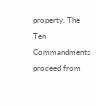property. The Ten Commandments proceed from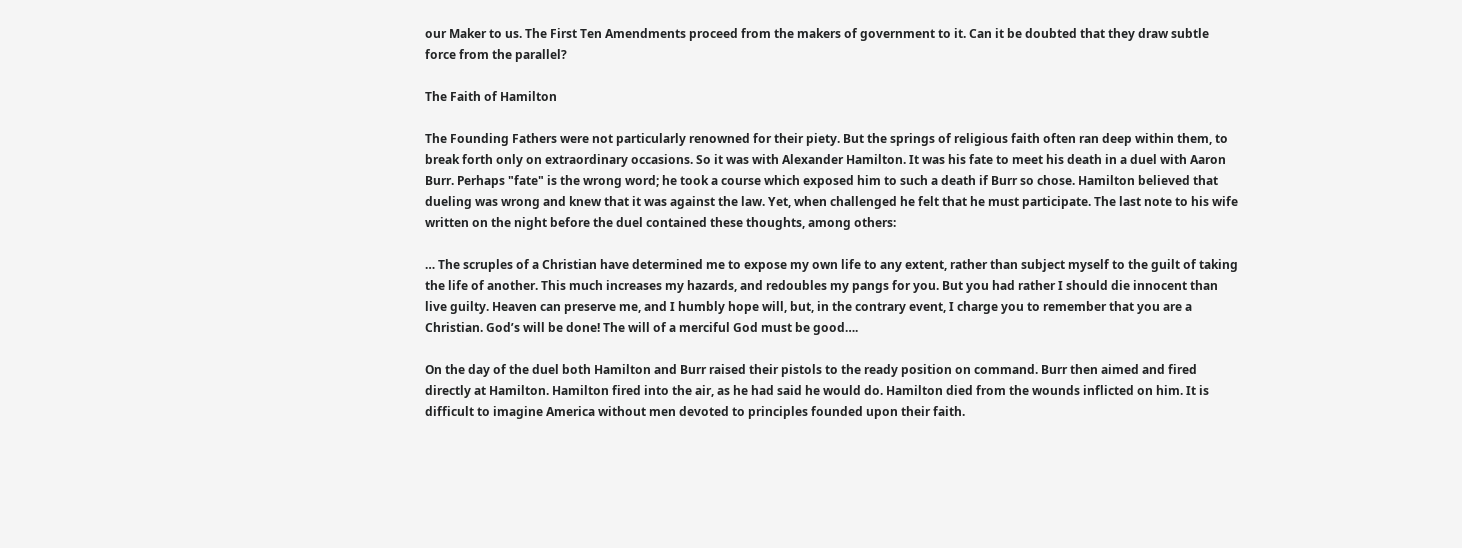our Maker to us. The First Ten Amendments proceed from the makers of government to it. Can it be doubted that they draw subtle force from the parallel?

The Faith of Hamilton

The Founding Fathers were not particularly renowned for their piety. But the springs of religious faith often ran deep within them, to break forth only on extraordinary occasions. So it was with Alexander Hamilton. It was his fate to meet his death in a duel with Aaron Burr. Perhaps "fate" is the wrong word; he took a course which exposed him to such a death if Burr so chose. Hamilton believed that dueling was wrong and knew that it was against the law. Yet, when challenged he felt that he must participate. The last note to his wife written on the night before the duel contained these thoughts, among others:

… The scruples of a Christian have determined me to expose my own life to any extent, rather than subject myself to the guilt of taking the life of another. This much increases my hazards, and redoubles my pangs for you. But you had rather I should die innocent than live guilty. Heaven can preserve me, and I humbly hope will, but, in the contrary event, I charge you to remember that you are a Christian. God’s will be done! The will of a merciful God must be good….

On the day of the duel both Hamilton and Burr raised their pistols to the ready position on command. Burr then aimed and fired directly at Hamilton. Hamilton fired into the air, as he had said he would do. Hamilton died from the wounds inflicted on him. It is difficult to imagine America without men devoted to principles founded upon their faith.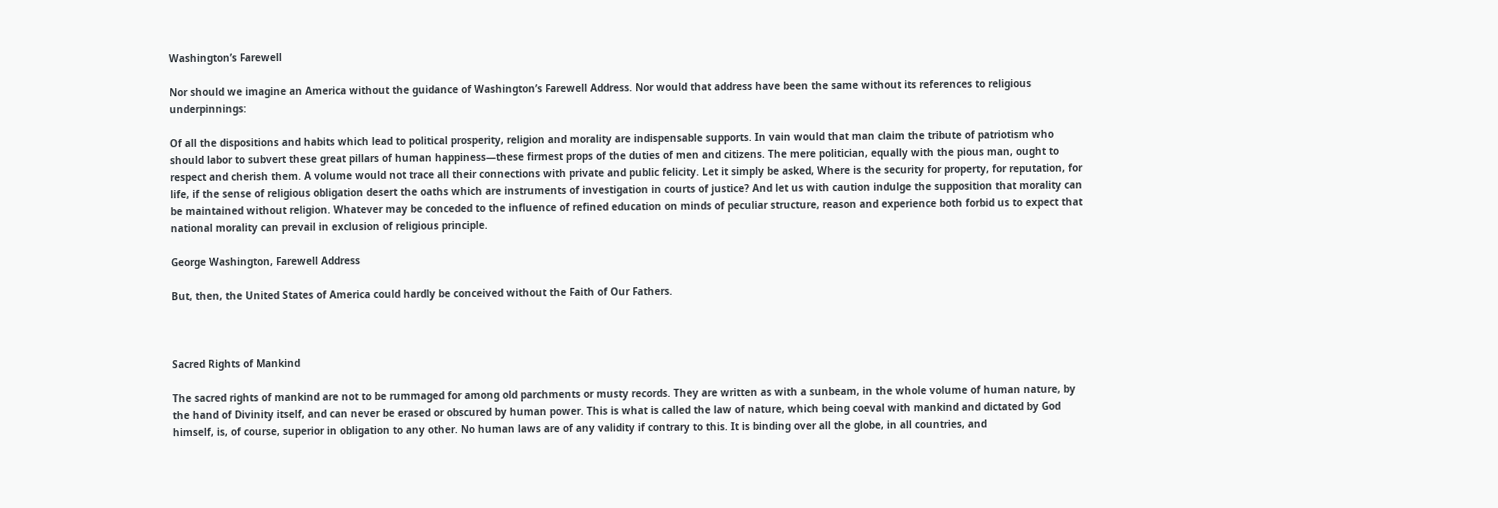Washington’s Farewell

Nor should we imagine an America without the guidance of Washington’s Farewell Address. Nor would that address have been the same without its references to religious underpinnings:

Of all the dispositions and habits which lead to political prosperity, religion and morality are indispensable supports. In vain would that man claim the tribute of patriotism who should labor to subvert these great pillars of human happiness—these firmest props of the duties of men and citizens. The mere politician, equally with the pious man, ought to respect and cherish them. A volume would not trace all their connections with private and public felicity. Let it simply be asked, Where is the security for property, for reputation, for life, if the sense of religious obligation desert the oaths which are instruments of investigation in courts of justice? And let us with caution indulge the supposition that morality can be maintained without religion. Whatever may be conceded to the influence of refined education on minds of peculiar structure, reason and experience both forbid us to expect that national morality can prevail in exclusion of religious principle.

George Washington, Farewell Address

But, then, the United States of America could hardly be conceived without the Faith of Our Fathers.



Sacred Rights of Mankind

The sacred rights of mankind are not to be rummaged for among old parchments or musty records. They are written as with a sunbeam, in the whole volume of human nature, by the hand of Divinity itself, and can never be erased or obscured by human power. This is what is called the law of nature, which being coeval with mankind and dictated by God himself, is, of course, superior in obligation to any other. No human laws are of any validity if contrary to this. It is binding over all the globe, in all countries, and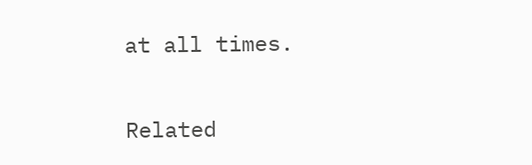at all times.


Related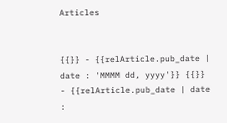Articles


{{}} - {{relArticle.pub_date | date : 'MMMM dd, yyyy'}} {{}} - {{relArticle.pub_date | date :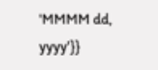'MMMM dd, yyyy'}}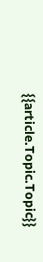{{article.Topic.Topic}}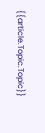{{article.Topic.Topic}}